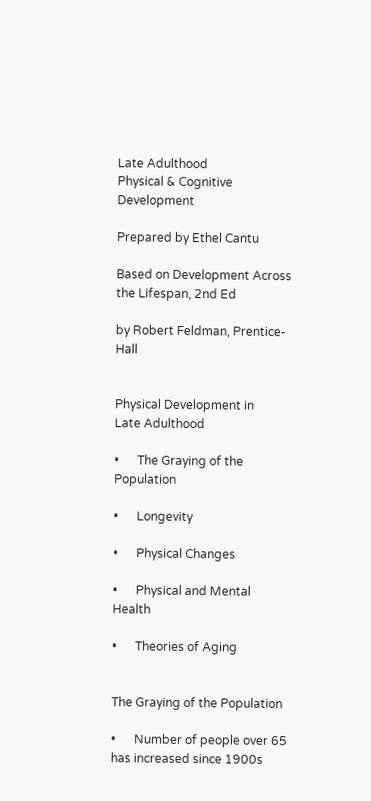Late Adulthood
Physical & Cognitive Development

Prepared by Ethel Cantu

Based on Development Across the Lifespan, 2nd Ed

by Robert Feldman, Prentice-Hall


Physical Development in
Late Adulthood

•      The Graying of the Population

•      Longevity

•      Physical Changes

•      Physical and Mental Health

•      Theories of Aging


The Graying of the Population

•      Number of people over 65 has increased since 1900s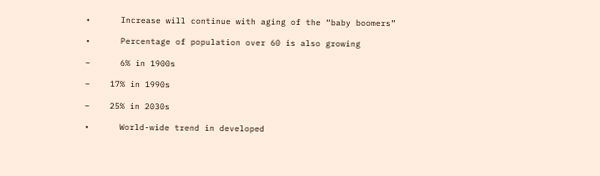•      Increase will continue with aging of the “baby boomers”

•      Percentage of population over 60 is also growing

–      6% in 1900s

–    17% in 1990s

–    25% in 2030s

•      World-wide trend in developed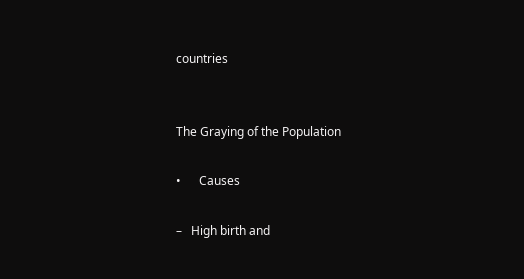countries


The Graying of the Population

•      Causes

–   High birth and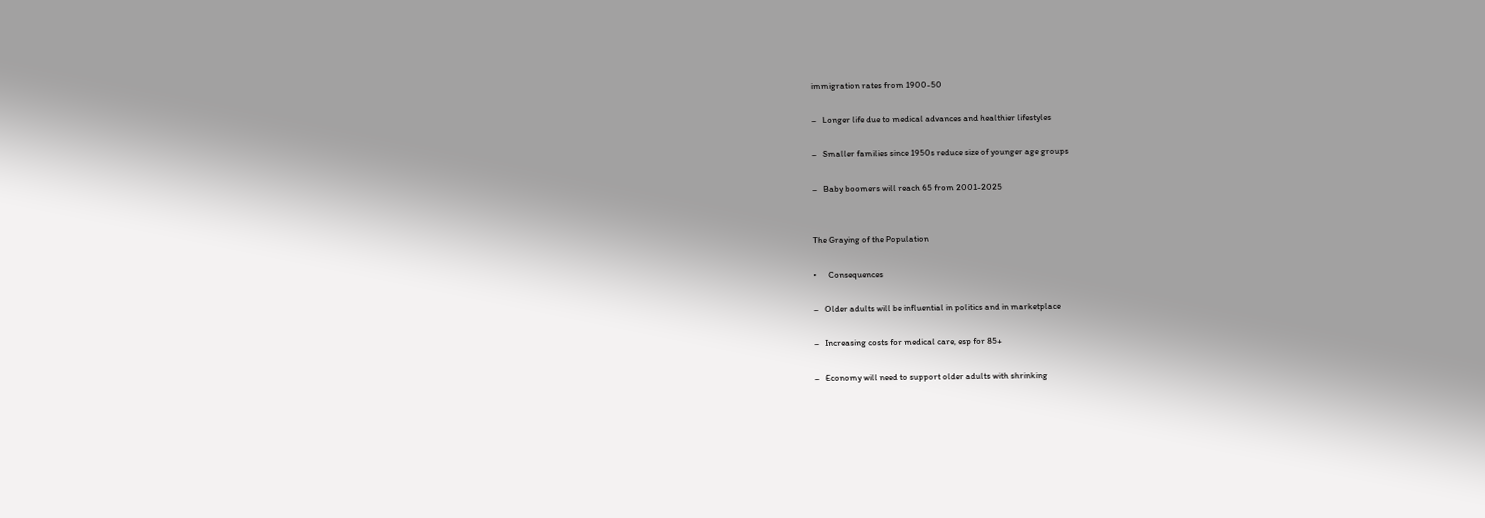immigration rates from 1900-50

–   Longer life due to medical advances and healthier lifestyles

–   Smaller families since 1950s reduce size of younger age groups

–   Baby boomers will reach 65 from 2001-2025


The Graying of the Population

•      Consequences

–   Older adults will be influential in politics and in marketplace

–   Increasing costs for medical care, esp for 85+

–   Economy will need to support older adults with shrinking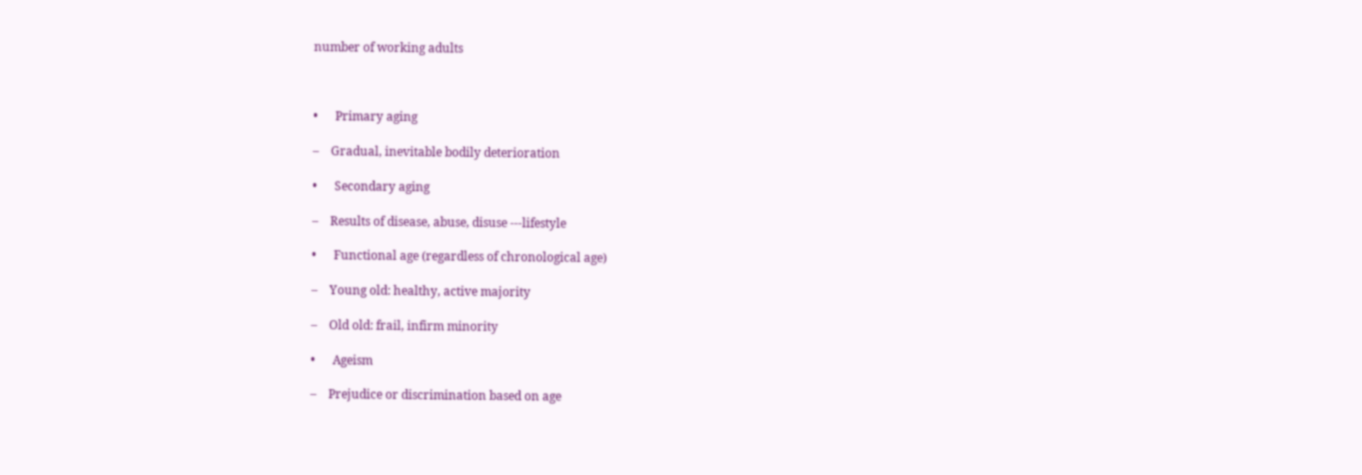number of working adults



•      Primary aging

–    Gradual, inevitable bodily deterioration

•      Secondary aging

–    Results of disease, abuse, disuse ---lifestyle

•      Functional age (regardless of chronological age)

–    Young old: healthy, active majority

–    Old old: frail, infirm minority

•      Ageism

–    Prejudice or discrimination based on age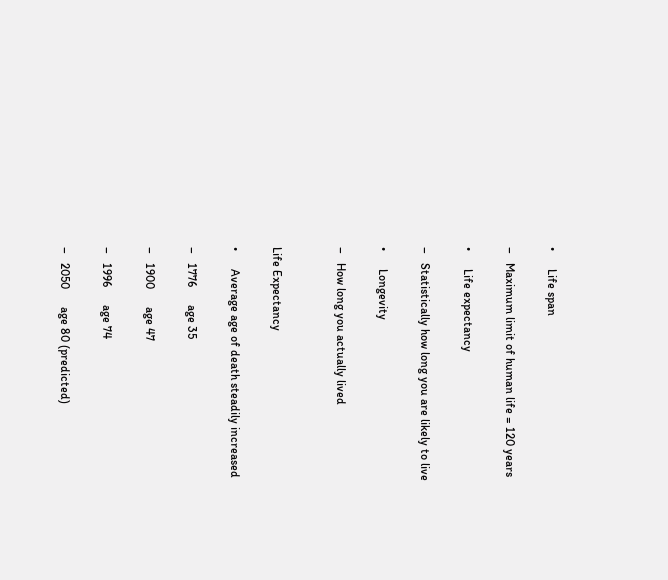•      Life span

–   Maximum limit of human life = 120 years

•      Life expectancy

–   Statistically how long you are likely to live

•      Longevity

–   How long you actually lived


Life Expectancy

•      Average age of death steadily increased

–   1776      age 35

–   1900      age 47

–   1996      age 74

–   2050      age 80 (predicted)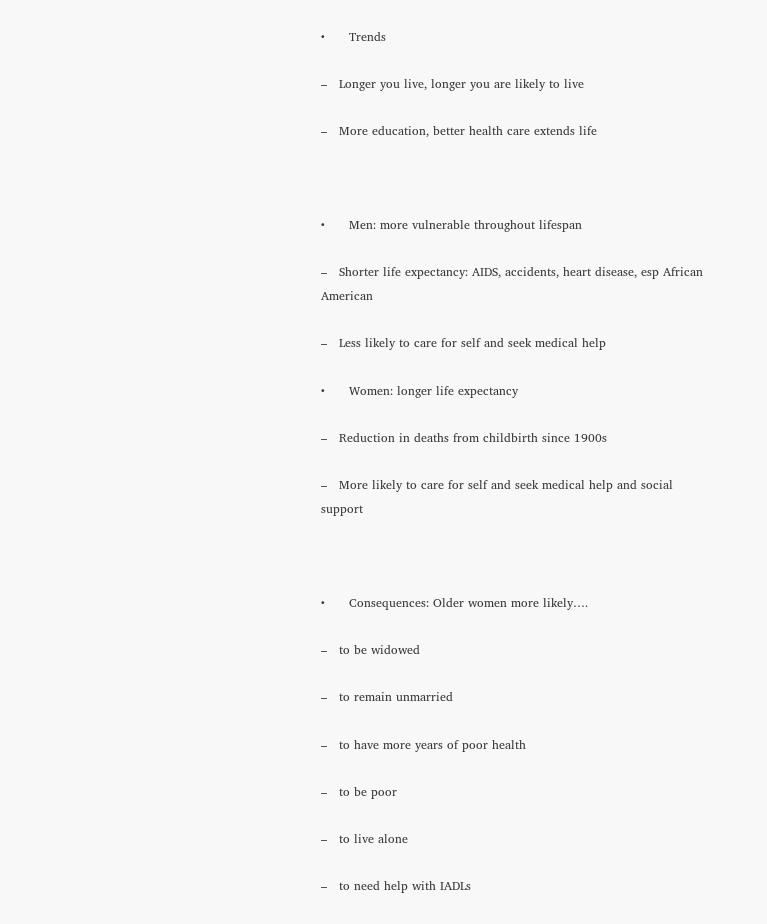•      Trends

–   Longer you live, longer you are likely to live

–   More education, better health care extends life



•      Men: more vulnerable throughout lifespan

–   Shorter life expectancy: AIDS, accidents, heart disease, esp African American

–   Less likely to care for self and seek medical help

•      Women: longer life expectancy

–   Reduction in deaths from childbirth since 1900s

–   More likely to care for self and seek medical help and social support



•      Consequences: Older women more likely….

–   to be widowed

–   to remain unmarried

–   to have more years of poor health

–   to be poor

–   to live alone

–   to need help with IADLs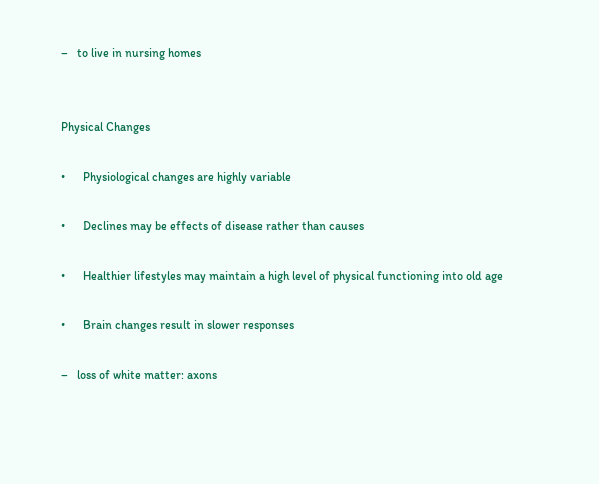–   to live in nursing homes


Physical Changes

•      Physiological changes are highly variable

•      Declines may be effects of disease rather than causes

•      Healthier lifestyles may maintain a high level of physical functioning into old age

•      Brain changes result in slower responses

–   loss of white matter: axons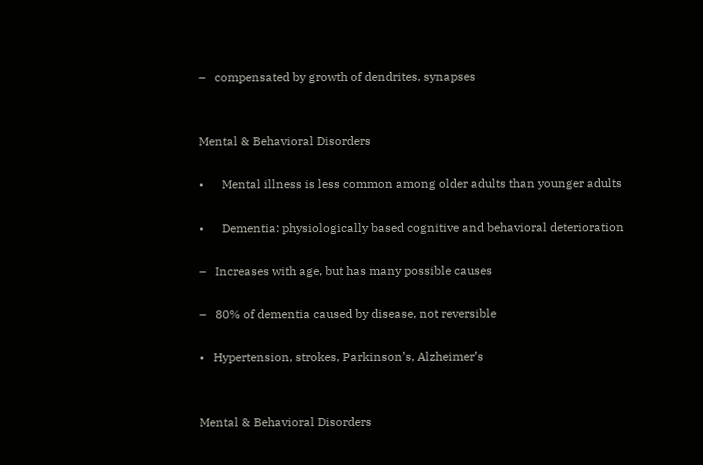–   compensated by growth of dendrites, synapses


Mental & Behavioral Disorders

•      Mental illness is less common among older adults than younger adults

•      Dementia: physiologically based cognitive and behavioral deterioration

–   Increases with age, but has many possible causes

–   80% of dementia caused by disease, not reversible

•   Hypertension, strokes, Parkinson’s, Alzheimer’s


Mental & Behavioral Disorders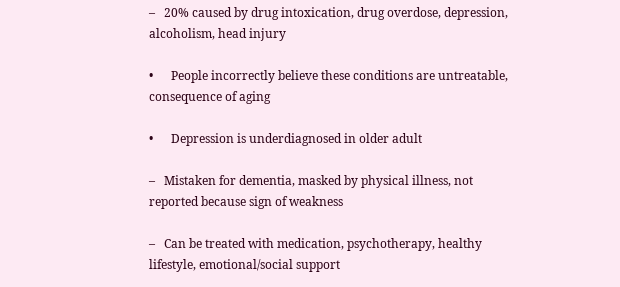–   20% caused by drug intoxication, drug overdose, depression, alcoholism, head injury

•      People incorrectly believe these conditions are untreatable, consequence of aging

•      Depression is underdiagnosed in older adult

–   Mistaken for dementia, masked by physical illness, not reported because sign of weakness

–   Can be treated with medication, psychotherapy, healthy lifestyle, emotional/social support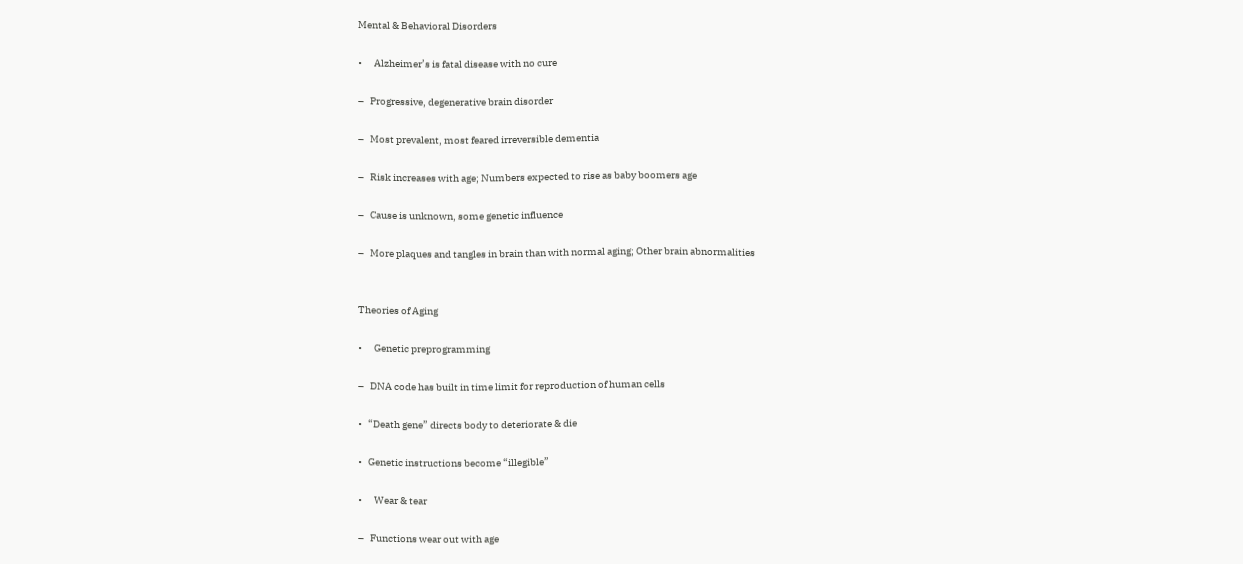Mental & Behavioral Disorders

•      Alzheimer’s is fatal disease with no cure

–   Progressive, degenerative brain disorder

–   Most prevalent, most feared irreversible dementia

–   Risk increases with age; Numbers expected to rise as baby boomers age

–   Cause is unknown, some genetic influence

–   More plaques and tangles in brain than with normal aging; Other brain abnormalities


Theories of Aging

•      Genetic preprogramming

–   DNA code has built in time limit for reproduction of human cells

•   “Death gene” directs body to deteriorate & die

•   Genetic instructions become “illegible”

•      Wear & tear

–   Functions wear out with age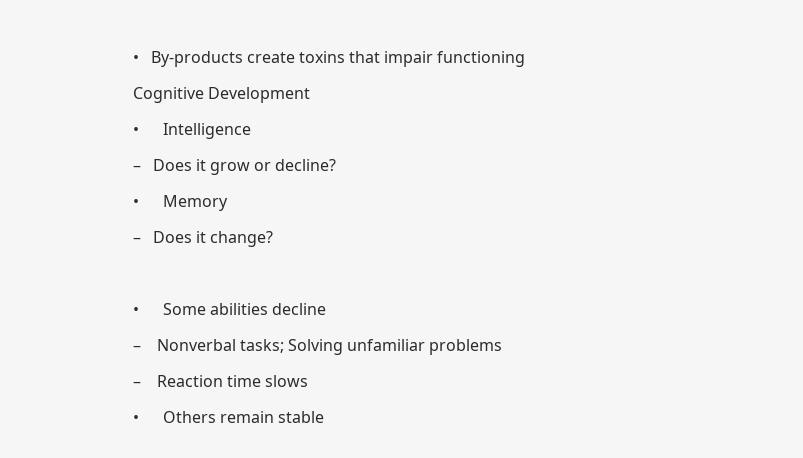•   By-products create toxins that impair functioning

Cognitive Development

•      Intelligence

–   Does it grow or decline?

•      Memory

–   Does it change?



•      Some abilities decline

–    Nonverbal tasks; Solving unfamiliar problems

–    Reaction time slows

•      Others remain stable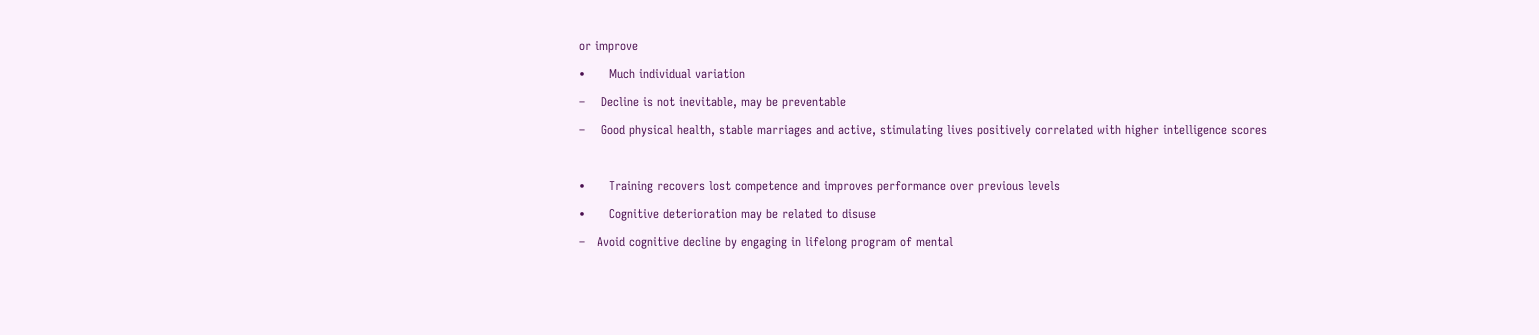or improve

•      Much individual variation

–    Decline is not inevitable, may be preventable

–    Good physical health, stable marriages and active, stimulating lives positively correlated with higher intelligence scores



•      Training recovers lost competence and improves performance over previous levels

•      Cognitive deterioration may be related to disuse

–   Avoid cognitive decline by engaging in lifelong program of mental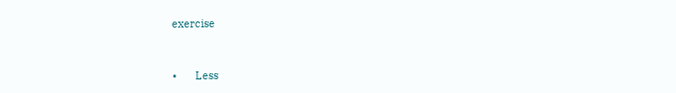exercise



•      Less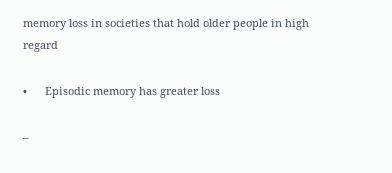memory loss in societies that hold older people in high regard

•      Episodic memory has greater loss

–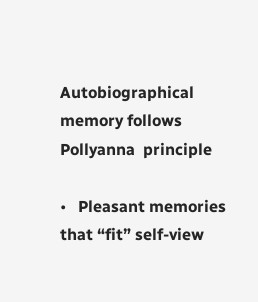Autobiographical memory follows Pollyanna  principle

•   Pleasant memories that “fit” self-view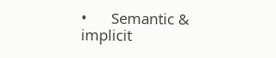•      Semantic & implicit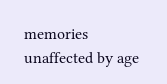memories unaffected by age